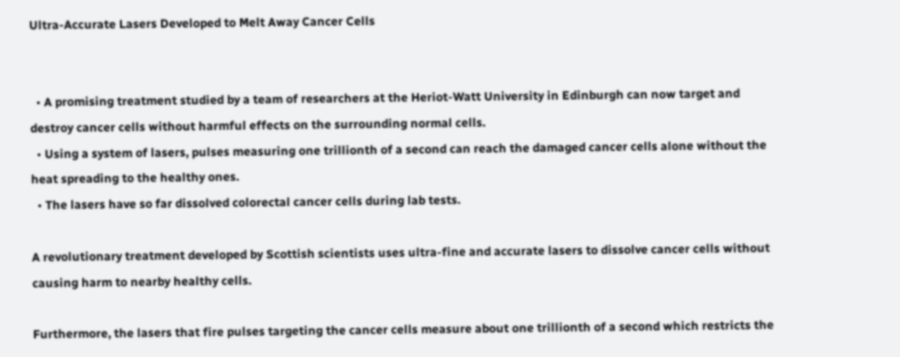Ultra-Accurate Lasers Developed to Melt Away Cancer Cells


  • A promising treatment studied by a team of researchers at the Heriot-Watt University in Edinburgh can now target and destroy cancer cells without harmful effects on the surrounding normal cells.
  • Using a system of lasers, pulses measuring one trillionth of a second can reach the damaged cancer cells alone without the heat spreading to the healthy ones.
  • The lasers have so far dissolved colorectal cancer cells during lab tests.

A revolutionary treatment developed by Scottish scientists uses ultra-fine and accurate lasers to dissolve cancer cells without causing harm to nearby healthy cells.

Furthermore, the lasers that fire pulses targeting the cancer cells measure about one trillionth of a second which restricts the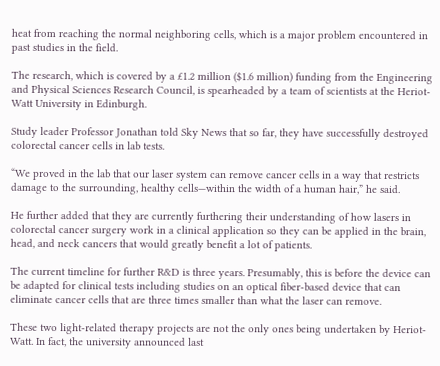heat from reaching the normal neighboring cells, which is a major problem encountered in past studies in the field.

The research, which is covered by a £1.2 million ($1.6 million) funding from the Engineering and Physical Sciences Research Council, is spearheaded by a team of scientists at the Heriot-Watt University in Edinburgh.

Study leader Professor Jonathan told Sky News that so far, they have successfully destroyed colorectal cancer cells in lab tests.

“We proved in the lab that our laser system can remove cancer cells in a way that restricts damage to the surrounding, healthy cells—within the width of a human hair,” he said.

He further added that they are currently furthering their understanding of how lasers in colorectal cancer surgery work in a clinical application so they can be applied in the brain, head, and neck cancers that would greatly benefit a lot of patients.

The current timeline for further R&D is three years. Presumably, this is before the device can be adapted for clinical tests including studies on an optical fiber-based device that can eliminate cancer cells that are three times smaller than what the laser can remove.

These two light-related therapy projects are not the only ones being undertaken by Heriot-Watt. In fact, the university announced last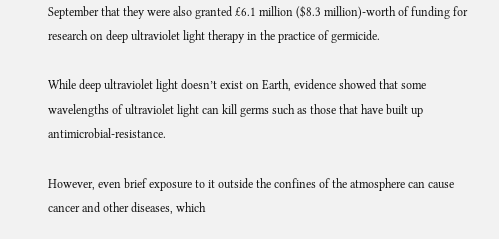September that they were also granted £6.1 million ($8.3 million)-worth of funding for research on deep ultraviolet light therapy in the practice of germicide.

While deep ultraviolet light doesn’t exist on Earth, evidence showed that some wavelengths of ultraviolet light can kill germs such as those that have built up antimicrobial-resistance.

However, even brief exposure to it outside the confines of the atmosphere can cause cancer and other diseases, which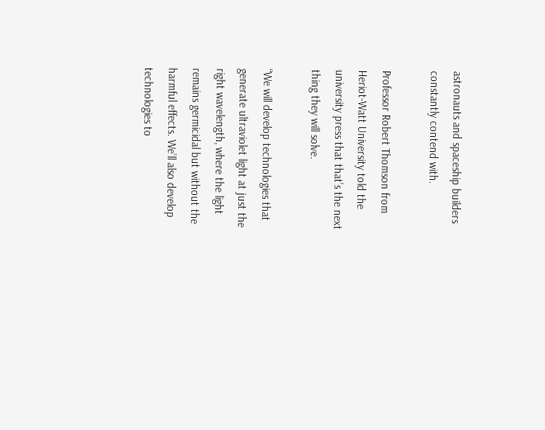astronauts and spaceship builders constantly contend with.

Professor Robert Thomson from Heriot-Watt University told the university press that that’s the next thing they will solve.

“We will develop technologies that generate ultraviolet light at just the right wavelength, where the light remains germicidal but without the harmful effects. We’ll also develop technologies to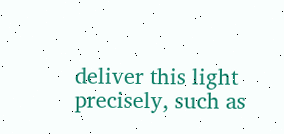deliver this light precisely, such as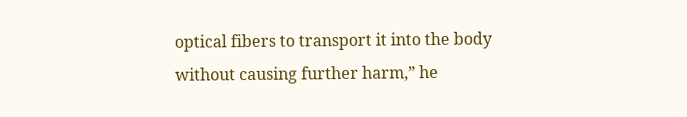optical fibers to transport it into the body without causing further harm,” he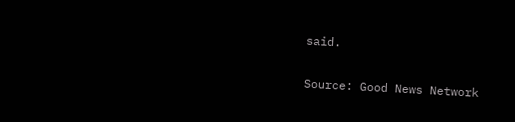said.

Source: Good News Network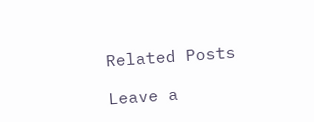Related Posts

Leave a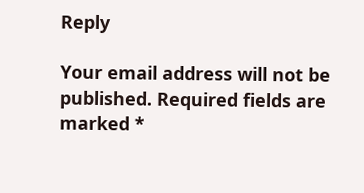Reply

Your email address will not be published. Required fields are marked *